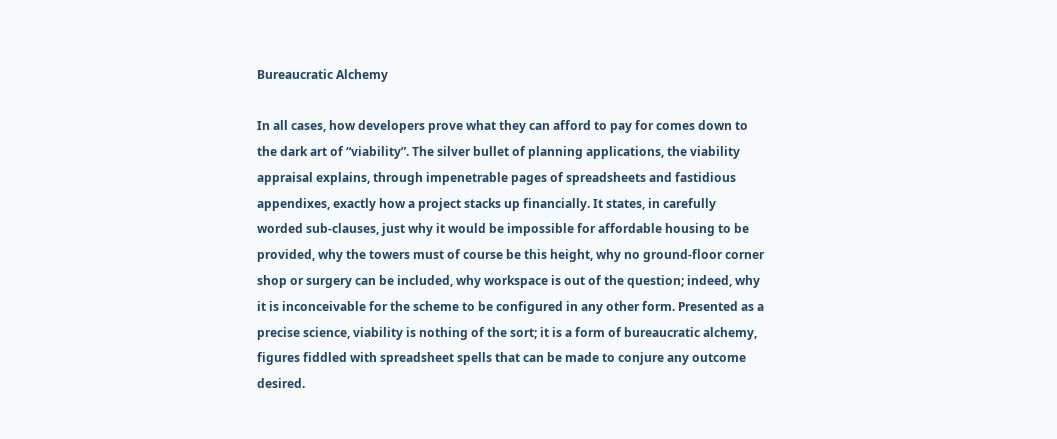Bureaucratic Alchemy

In all cases, how developers prove what they can afford to pay for comes down to the dark art of “viability”. The silver bullet of planning applications, the viability appraisal explains, through impenetrable pages of spreadsheets and fastidious appendixes, exactly how a project stacks up financially. It states, in carefully worded sub-clauses, just why it would be impossible for affordable housing to be provided, why the towers must of course be this height, why no ground-floor corner shop or surgery can be included, why workspace is out of the question; indeed, why it is inconceivable for the scheme to be configured in any other form. Presented as a precise science, viability is nothing of the sort; it is a form of bureaucratic alchemy, figures fiddled with spreadsheet spells that can be made to conjure any outcome desired.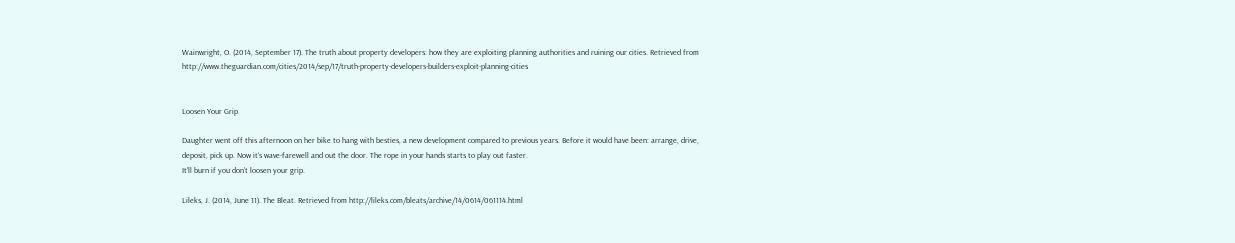Wainwright, O. (2014, September 17). The truth about property developers: how they are exploiting planning authorities and ruining our cities. Retrieved from http://www.theguardian.com/cities/2014/sep/17/truth-property-developers-builders-exploit-planning-cities


Loosen Your Grip

Daughter went off this afternoon on her bike to hang with besties, a new development compared to previous years. Before it would have been: arrange, drive, deposit, pick up. Now it’s wave-farewell and out the door. The rope in your hands starts to play out faster.
It’ll burn if you don’t loosen your grip.

Lileks, J. (2014, June 11). The Bleat. Retrieved from http://lileks.com/bleats/archive/14/0614/061114.html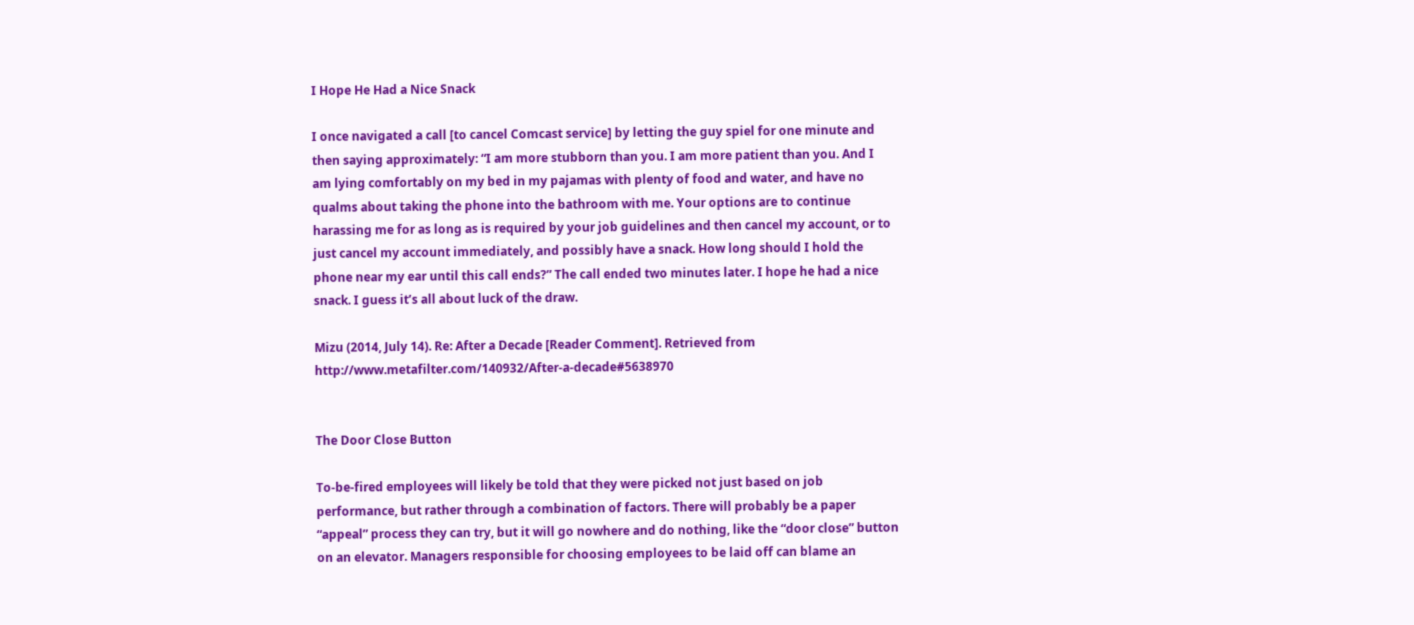I Hope He Had a Nice Snack

I once navigated a call [to cancel Comcast service] by letting the guy spiel for one minute and then saying approximately: “I am more stubborn than you. I am more patient than you. And I am lying comfortably on my bed in my pajamas with plenty of food and water, and have no qualms about taking the phone into the bathroom with me. Your options are to continue harassing me for as long as is required by your job guidelines and then cancel my account, or to just cancel my account immediately, and possibly have a snack. How long should I hold the phone near my ear until this call ends?” The call ended two minutes later. I hope he had a nice snack. I guess it’s all about luck of the draw.

Mizu (2014, July 14). Re: After a Decade [Reader Comment]. Retrieved from http://www.metafilter.com/140932/After-a-decade#5638970


The Door Close Button

To-be-fired employees will likely be told that they were picked not just based on job performance, but rather through a combination of factors. There will probably be a paper “appeal” process they can try, but it will go nowhere and do nothing, like the “door close” button on an elevator. Managers responsible for choosing employees to be laid off can blame an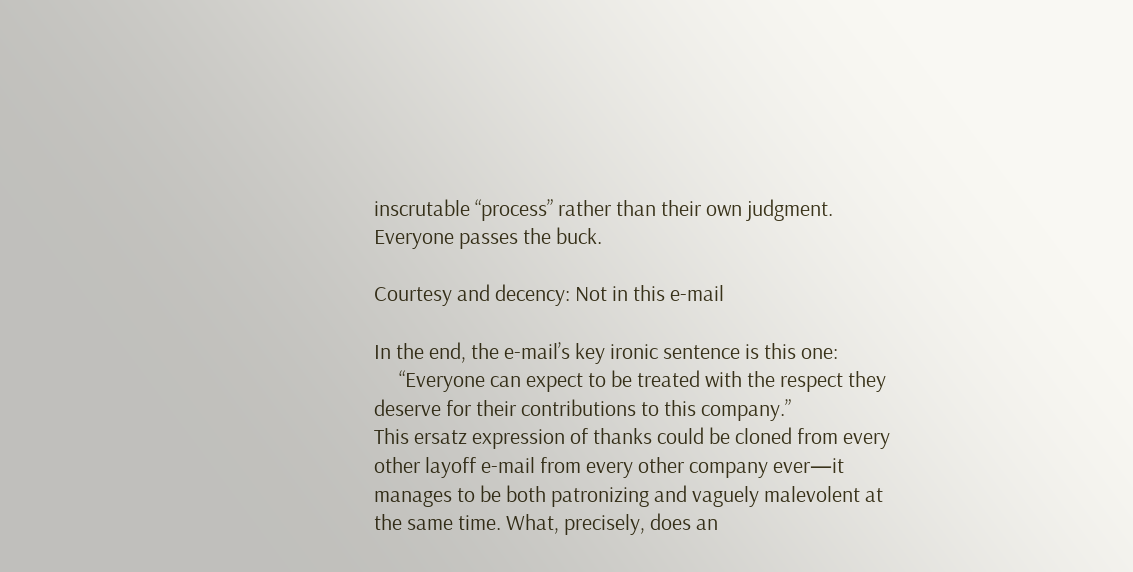inscrutable “process” rather than their own judgment. Everyone passes the buck.

Courtesy and decency: Not in this e-mail

In the end, the e-mail’s key ironic sentence is this one:
     “Everyone can expect to be treated with the respect they deserve for their contributions to this company.”
This ersatz expression of thanks could be cloned from every other layoff e-mail from every other company ever—it manages to be both patronizing and vaguely malevolent at the same time. What, precisely, does an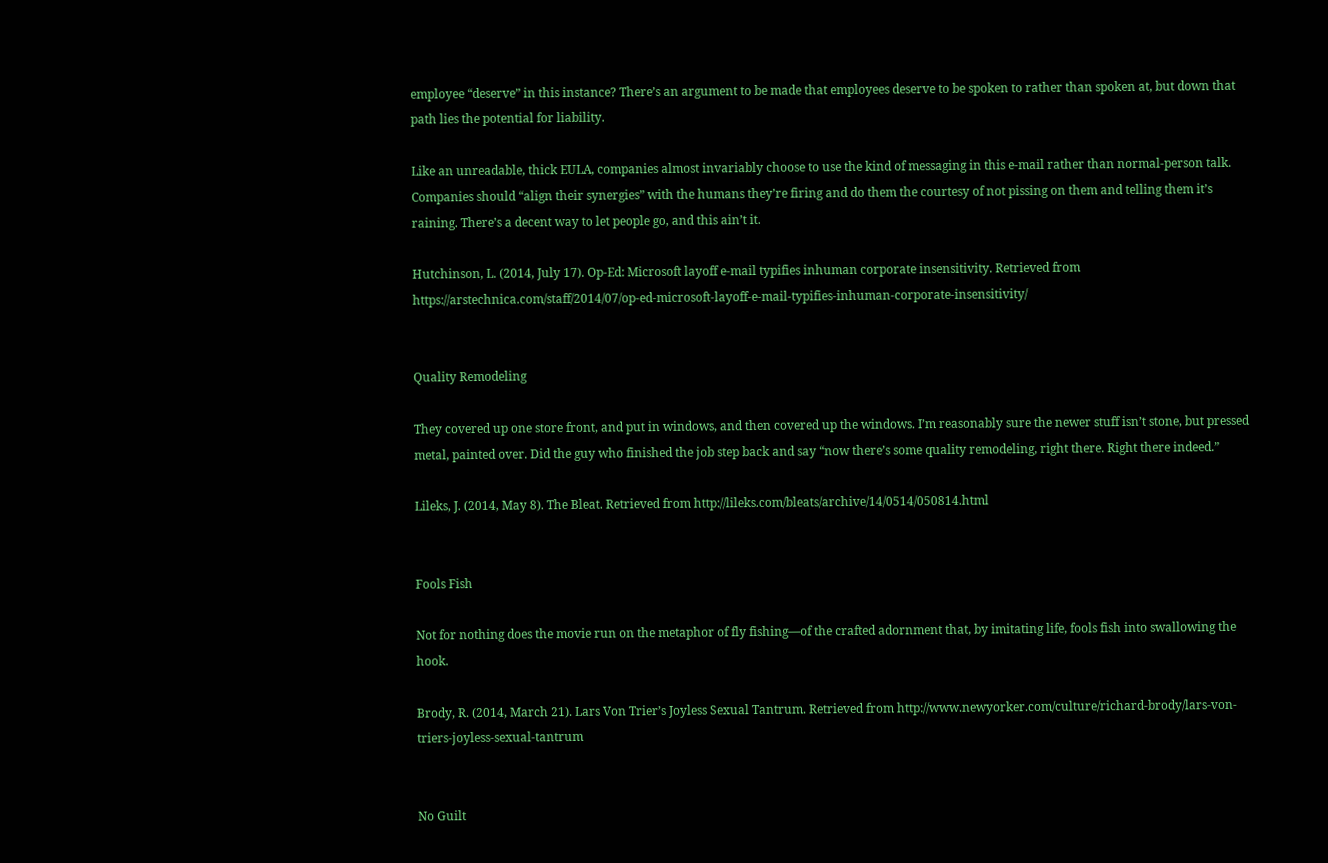employee “deserve” in this instance? There’s an argument to be made that employees deserve to be spoken to rather than spoken at, but down that path lies the potential for liability.

Like an unreadable, thick EULA, companies almost invariably choose to use the kind of messaging in this e-mail rather than normal-person talk.
Companies should “align their synergies” with the humans they’re firing and do them the courtesy of not pissing on them and telling them it’s raining. There’s a decent way to let people go, and this ain’t it.

Hutchinson, L. (2014, July 17). Op-Ed: Microsoft layoff e-mail typifies inhuman corporate insensitivity. Retrieved from https://arstechnica.com/staff/2014/07/op-ed-microsoft-layoff-e-mail-typifies-inhuman-corporate-insensitivity/


Quality Remodeling

They covered up one store front, and put in windows, and then covered up the windows. I’m reasonably sure the newer stuff isn’t stone, but pressed metal, painted over. Did the guy who finished the job step back and say “now there’s some quality remodeling, right there. Right there indeed.”

Lileks, J. (2014, May 8). The Bleat. Retrieved from http://lileks.com/bleats/archive/14/0514/050814.html


Fools Fish

Not for nothing does the movie run on the metaphor of fly fishing—of the crafted adornment that, by imitating life, fools fish into swallowing the hook.

Brody, R. (2014, March 21). Lars Von Trier’s Joyless Sexual Tantrum. Retrieved from http://www.newyorker.com/culture/richard-brody/lars-von-triers-joyless-sexual-tantrum


No Guilt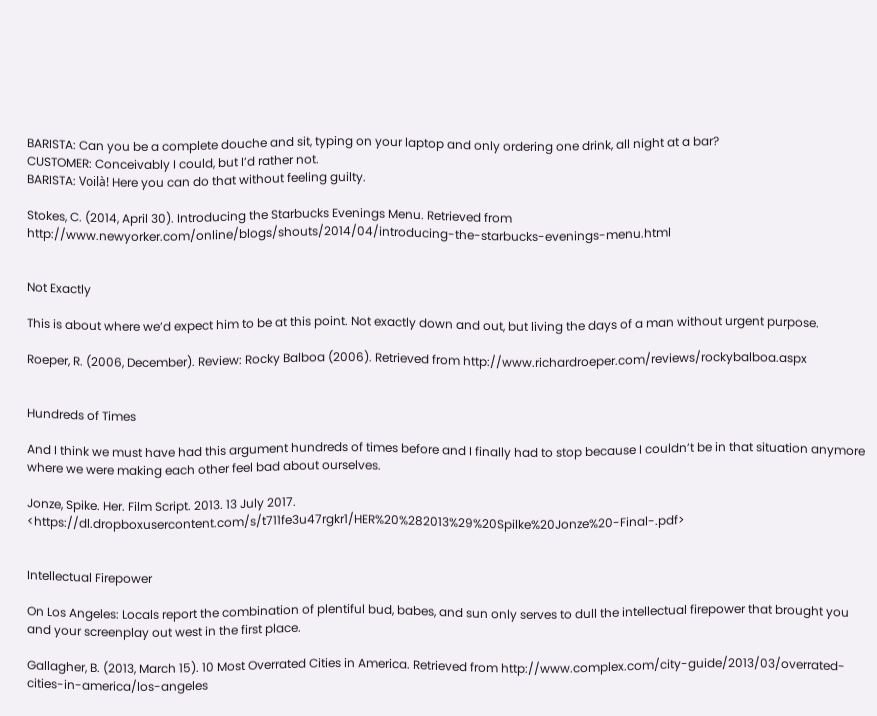BARISTA: Can you be a complete douche and sit, typing on your laptop and only ordering one drink, all night at a bar?
CUSTOMER: Conceivably I could, but I’d rather not.
BARISTA: Voilà! Here you can do that without feeling guilty.

Stokes, C. (2014, April 30). Introducing the Starbucks Evenings Menu. Retrieved from http://www.newyorker.com/online/blogs/shouts/2014/04/introducing-the-starbucks-evenings-menu.html


Not Exactly

This is about where we’d expect him to be at this point. Not exactly down and out, but living the days of a man without urgent purpose.

Roeper, R. (2006, December). Review: Rocky Balboa (2006). Retrieved from http://www.richardroeper.com/reviews/rockybalboa.aspx


Hundreds of Times

And I think we must have had this argument hundreds of times before and I finally had to stop because I couldn’t be in that situation anymore where we were making each other feel bad about ourselves.

Jonze, Spike. Her. Film Script. 2013. 13 July 2017. <https://dl.dropboxusercontent.com/s/t711fe3u47rgkr1/HER%20%282013%29%20Spilke%20Jonze%20-Final-.pdf>


Intellectual Firepower

On Los Angeles: Locals report the combination of plentiful bud, babes, and sun only serves to dull the intellectual firepower that brought you and your screenplay out west in the first place.

Gallagher, B. (2013, March 15). 10 Most Overrated Cities in America. Retrieved from http://www.complex.com/city-guide/2013/03/overrated-cities-in-america/los-angeles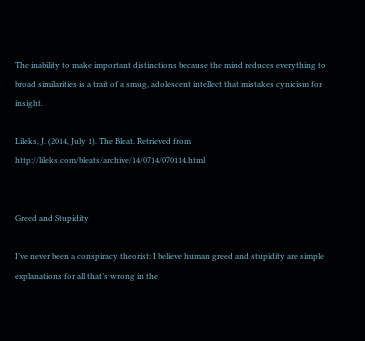The inability to make important distinctions because the mind reduces everything to broad similarities is a trait of a smug, adolescent intellect that mistakes cynicism for insight.

Lileks, J. (2014, July 1). The Bleat. Retrieved from http://lileks.com/bleats/archive/14/0714/070114.html


Greed and Stupidity

I’ve never been a conspiracy theorist: I believe human greed and stupidity are simple explanations for all that’s wrong in the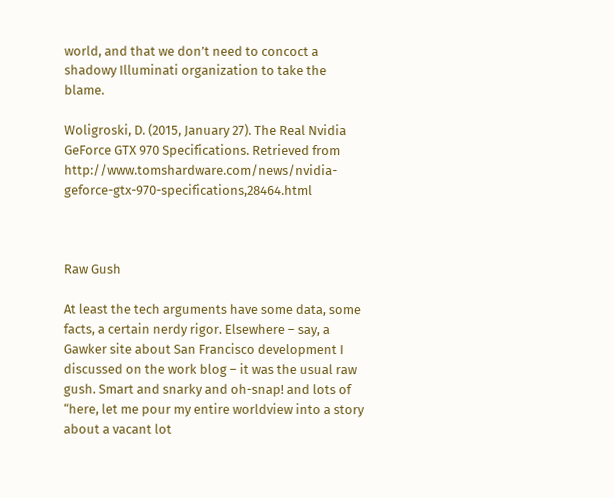world, and that we don’t need to concoct a shadowy Illuminati organization to take the blame.

Woligroski, D. (2015, January 27). The Real Nvidia GeForce GTX 970 Specifications. Retrieved from http://www.tomshardware.com/news/nvidia-geforce-gtx-970-specifications,28464.html



Raw Gush

At least the tech arguments have some data, some facts, a certain nerdy rigor. Elsewhere – say, a Gawker site about San Francisco development I discussed on the work blog – it was the usual raw gush. Smart and snarky and oh-snap! and lots of “here, let me pour my entire worldview into a story about a vacant lot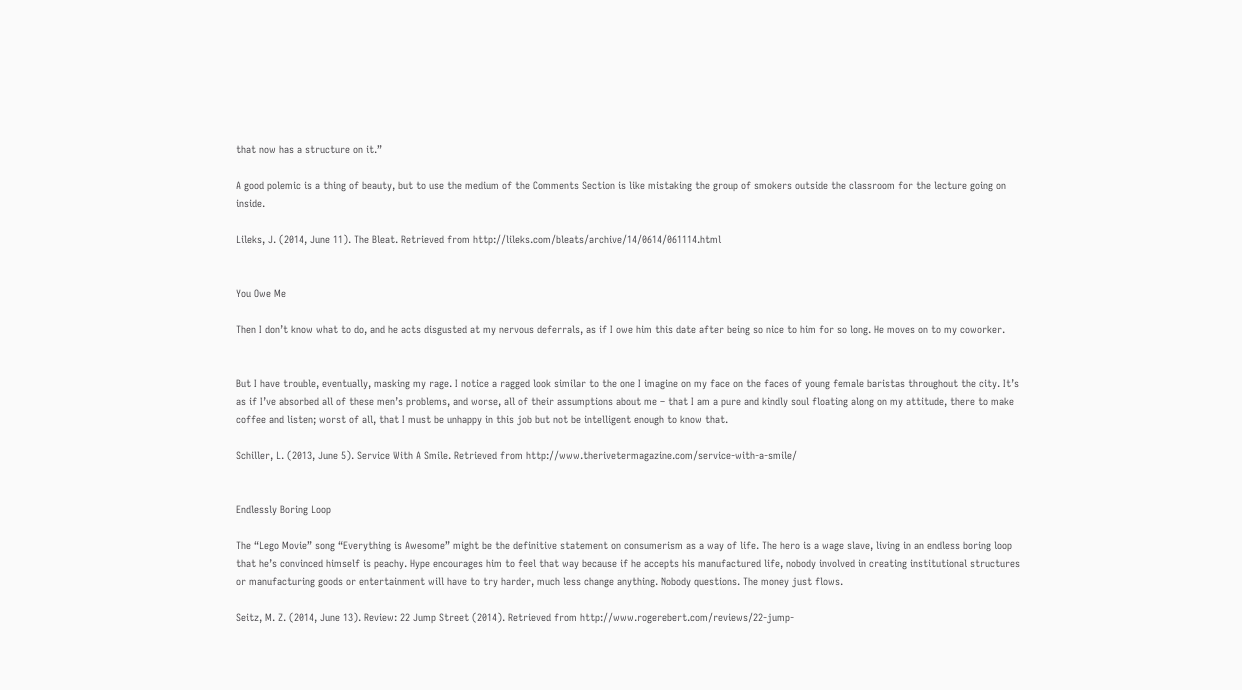that now has a structure on it.”

A good polemic is a thing of beauty, but to use the medium of the Comments Section is like mistaking the group of smokers outside the classroom for the lecture going on inside.

Lileks, J. (2014, June 11). The Bleat. Retrieved from http://lileks.com/bleats/archive/14/0614/061114.html


You Owe Me

Then I don’t know what to do, and he acts disgusted at my nervous deferrals, as if I owe him this date after being so nice to him for so long. He moves on to my coworker.


But I have trouble, eventually, masking my rage. I notice a ragged look similar to the one I imagine on my face on the faces of young female baristas throughout the city. It’s as if I’ve absorbed all of these men’s problems, and worse, all of their assumptions about me – that I am a pure and kindly soul floating along on my attitude, there to make coffee and listen; worst of all, that I must be unhappy in this job but not be intelligent enough to know that.

Schiller, L. (2013, June 5). Service With A Smile. Retrieved from http://www.therivetermagazine.com/service-with-a-smile/


Endlessly Boring Loop

The “Lego Movie” song “Everything is Awesome” might be the definitive statement on consumerism as a way of life. The hero is a wage slave, living in an endless boring loop that he’s convinced himself is peachy. Hype encourages him to feel that way because if he accepts his manufactured life, nobody involved in creating institutional structures or manufacturing goods or entertainment will have to try harder, much less change anything. Nobody questions. The money just flows.

Seitz, M. Z. (2014, June 13). Review: 22 Jump Street (2014). Retrieved from http://www.rogerebert.com/reviews/22-jump-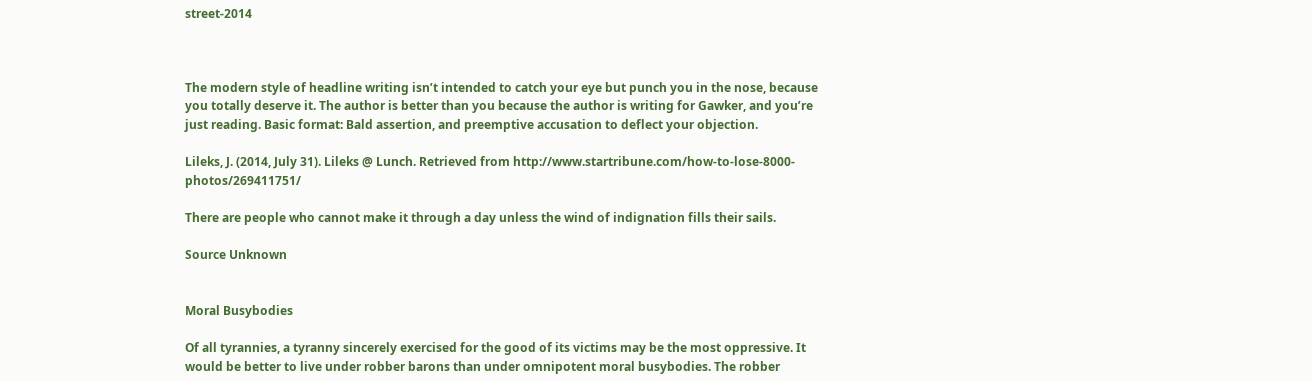street-2014



The modern style of headline writing isn’t intended to catch your eye but punch you in the nose, because you totally deserve it. The author is better than you because the author is writing for Gawker, and you’re just reading. Basic format: Bald assertion, and preemptive accusation to deflect your objection.

Lileks, J. (2014, July 31). Lileks @ Lunch. Retrieved from http://www.startribune.com/how-to-lose-8000-photos/269411751/

There are people who cannot make it through a day unless the wind of indignation fills their sails.

Source Unknown


Moral Busybodies

Of all tyrannies, a tyranny sincerely exercised for the good of its victims may be the most oppressive. It would be better to live under robber barons than under omnipotent moral busybodies. The robber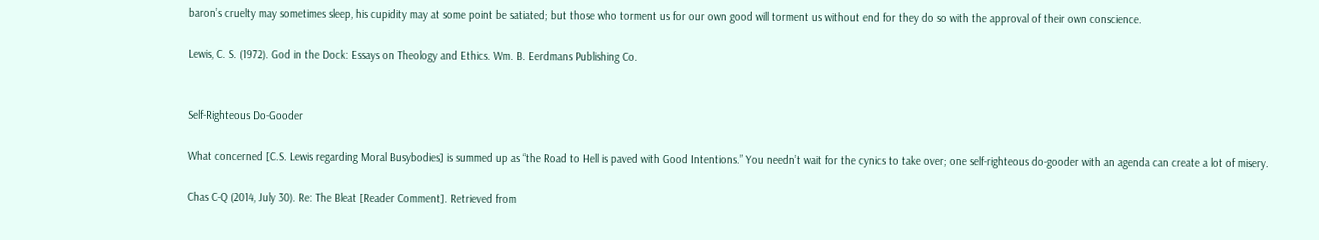baron’s cruelty may sometimes sleep, his cupidity may at some point be satiated; but those who torment us for our own good will torment us without end for they do so with the approval of their own conscience.

Lewis, C. S. (1972). God in the Dock: Essays on Theology and Ethics. Wm. B. Eerdmans Publishing Co.


Self-Righteous Do-Gooder

What concerned [C.S. Lewis regarding Moral Busybodies] is summed up as “the Road to Hell is paved with Good Intentions.” You needn’t wait for the cynics to take over; one self-righteous do-gooder with an agenda can create a lot of misery.

Chas C-Q (2014, July 30). Re: The Bleat [Reader Comment]. Retrieved from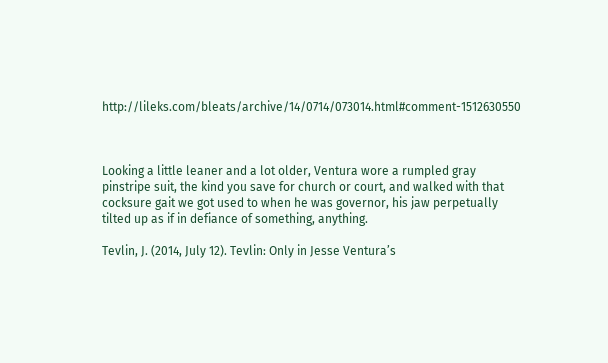http://lileks.com/bleats/archive/14/0714/073014.html#comment-1512630550



Looking a little leaner and a lot older, Ventura wore a rumpled gray pinstripe suit, the kind you save for church or court, and walked with that cocksure gait we got used to when he was governor, his jaw perpetually tilted up as if in defiance of something, anything.

Tevlin, J. (2014, July 12). Tevlin: Only in Jesse Ventura’s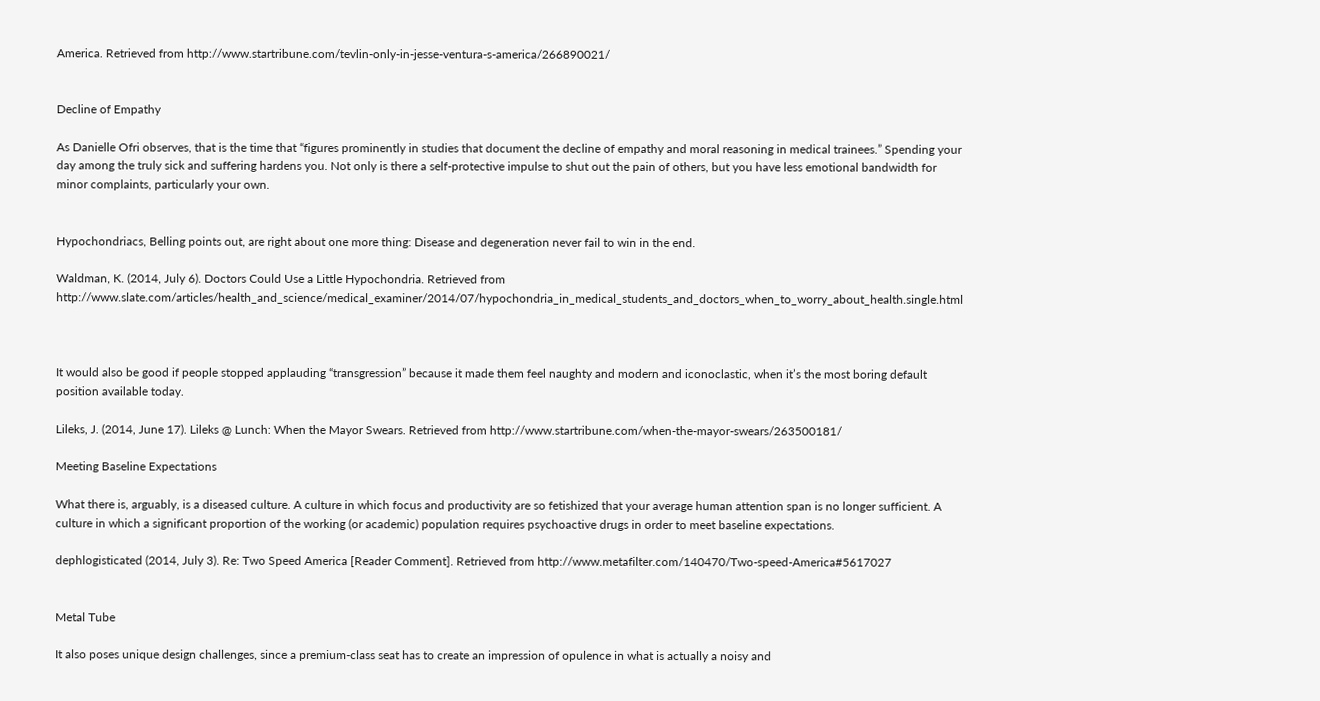America. Retrieved from http://www.startribune.com/tevlin-only-in-jesse-ventura-s-america/266890021/


Decline of Empathy

As Danielle Ofri observes, that is the time that “figures prominently in studies that document the decline of empathy and moral reasoning in medical trainees.” Spending your day among the truly sick and suffering hardens you. Not only is there a self-protective impulse to shut out the pain of others, but you have less emotional bandwidth for minor complaints, particularly your own.


Hypochondriacs, Belling points out, are right about one more thing: Disease and degeneration never fail to win in the end.

Waldman, K. (2014, July 6). Doctors Could Use a Little Hypochondria. Retrieved from http://www.slate.com/articles/health_and_science/medical_examiner/2014/07/hypochondria_in_medical_students_and_doctors_when_to_worry_about_health.single.html



It would also be good if people stopped applauding “transgression” because it made them feel naughty and modern and iconoclastic, when it’s the most boring default position available today.

Lileks, J. (2014, June 17). Lileks @ Lunch: When the Mayor Swears. Retrieved from http://www.startribune.com/when-the-mayor-swears/263500181/

Meeting Baseline Expectations

What there is, arguably, is a diseased culture. A culture in which focus and productivity are so fetishized that your average human attention span is no longer sufficient. A culture in which a significant proportion of the working (or academic) population requires psychoactive drugs in order to meet baseline expectations.

dephlogisticated (2014, July 3). Re: Two Speed America [Reader Comment]. Retrieved from http://www.metafilter.com/140470/Two-speed-America#5617027


Metal Tube

It also poses unique design challenges, since a premium-class seat has to create an impression of opulence in what is actually a noisy and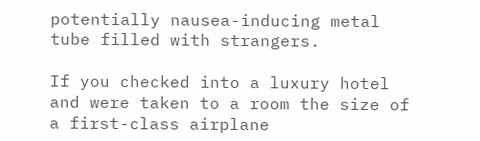potentially nausea-inducing metal tube filled with strangers.

If you checked into a luxury hotel and were taken to a room the size of a first-class airplane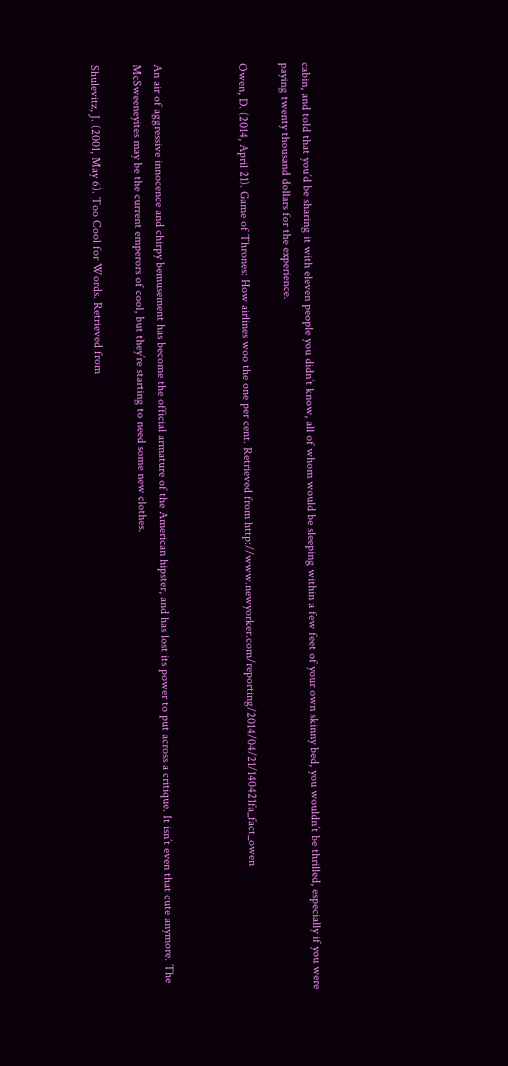cabin, and told that you’d be sharing it with eleven people you didn’t know, all of whom would be sleeping within a few feet of your own skinny bed, you wouldn’t be thrilled, especially if you were paying twenty thousand dollars for the experience.

Owen, D. (2014, April 21). Game of Thrones: How airlines woo the one per cent. Retrieved from http://www.newyorker.com/reporting/2014/04/21/140421fa_fact_owen



An air of aggressive innocence and chirpy bemusement has become the official armature of the American hipster, and has lost its power to put across a critique. It isn’t even that cute anymore. The McSweeneyites may be the current emperors of cool, but they’re starting to need some new clothes.

Shulevitz, J. (2001, May 6). Too Cool for Words. Retrieved from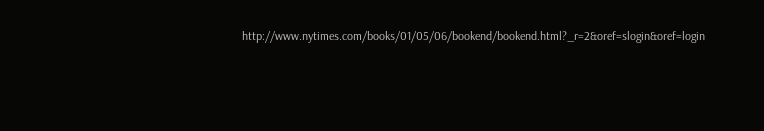http://www.nytimes.com/books/01/05/06/bookend/bookend.html?_r=2&oref=slogin&oref=login